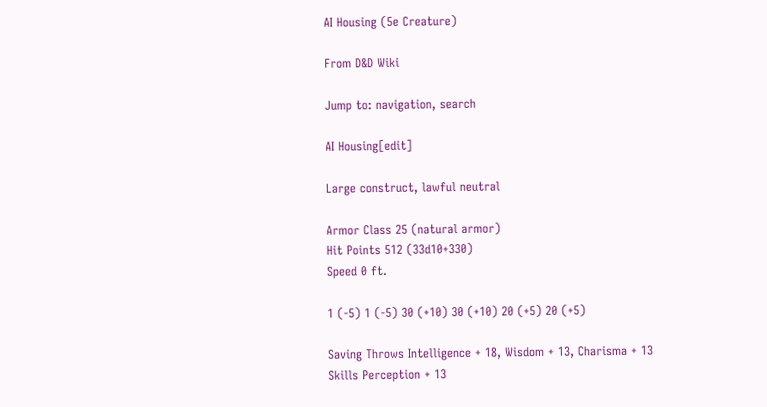AI Housing (5e Creature)

From D&D Wiki

Jump to: navigation, search

AI Housing[edit]

Large construct, lawful neutral

Armor Class 25 (natural armor)
Hit Points 512 (33d10+330)
Speed 0 ft.

1 (-5) 1 (-5) 30 (+10) 30 (+10) 20 (+5) 20 (+5)

Saving Throws Intelligence + 18, Wisdom + 13, Charisma + 13
Skills Perception + 13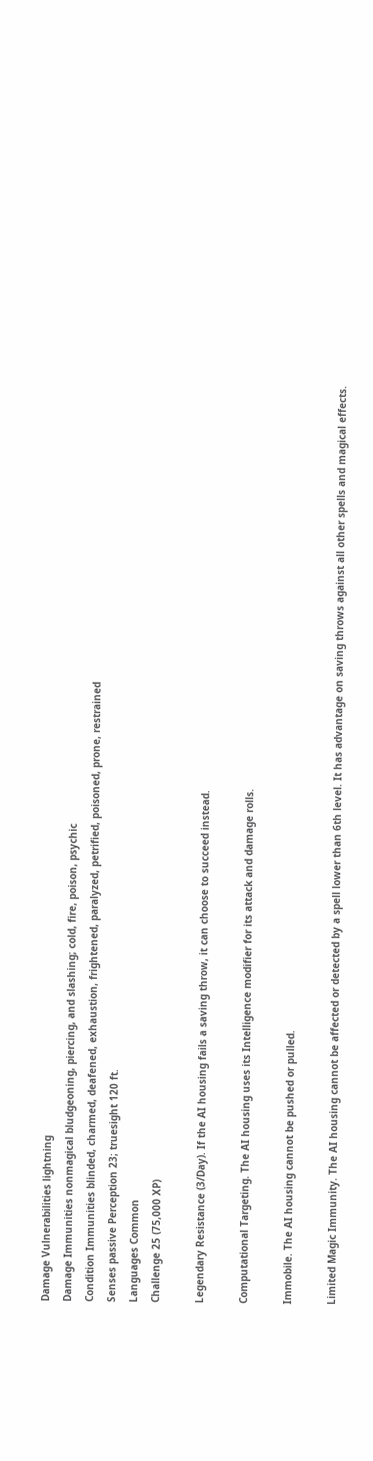Damage Vulnerabilities lightning
Damage Immunities nonmagical bludgeoning, piercing, and slashing; cold, fire, poison, psychic
Condition Immunities blinded, charmed, deafened, exhaustion, frightened, paralyzed, petrified, poisoned, prone, restrained
Senses passive Perception 23; truesight 120 ft.
Languages Common
Challenge 25 (75,000 XP)

Legendary Resistance (3/Day). If the AI housing fails a saving throw, it can choose to succeed instead.

Computational Targeting. The AI housing uses its Intelligence modifier for its attack and damage rolls.

Immobile. The AI housing cannot be pushed or pulled.

Limited Magic Immunity. The AI housing cannot be affected or detected by a spell lower than 6th level. It has advantage on saving throws against all other spells and magical effects.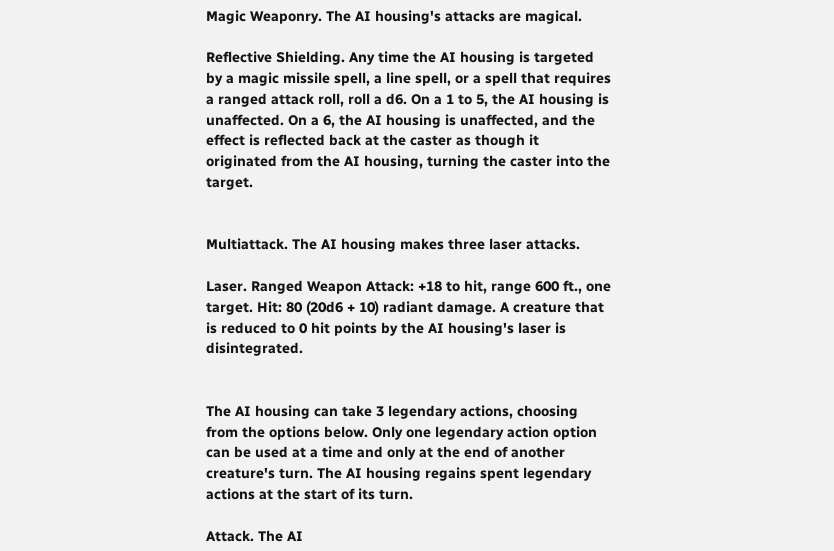Magic Weaponry. The AI housing's attacks are magical.

Reflective Shielding. Any time the AI housing is targeted by a magic missile spell, a line spell, or a spell that requires a ranged attack roll, roll a d6. On a 1 to 5, the AI housing is unaffected. On a 6, the AI housing is unaffected, and the effect is reflected back at the caster as though it originated from the AI housing, turning the caster into the target.


Multiattack. The AI housing makes three laser attacks.

Laser. Ranged Weapon Attack: +18 to hit, range 600 ft., one target. Hit: 80 (20d6 + 10) radiant damage. A creature that is reduced to 0 hit points by the AI housing's laser is disintegrated.


The AI housing can take 3 legendary actions, choosing from the options below. Only one legendary action option can be used at a time and only at the end of another creature's turn. The AI housing regains spent legendary actions at the start of its turn.

Attack. The AI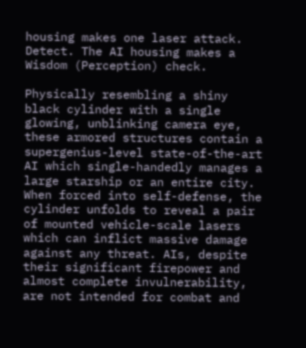housing makes one laser attack.
Detect. The AI housing makes a Wisdom (Perception) check.

Physically resembling a shiny black cylinder with a single glowing, unblinking camera eye, these armored structures contain a supergenius-level state-of-the-art AI which single-handedly manages a large starship or an entire city. When forced into self-defense, the cylinder unfolds to reveal a pair of mounted vehicle-scale lasers which can inflict massive damage against any threat. AIs, despite their significant firepower and almost complete invulnerability, are not intended for combat and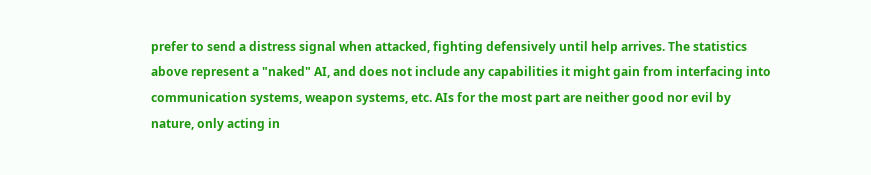prefer to send a distress signal when attacked, fighting defensively until help arrives. The statistics above represent a "naked" AI, and does not include any capabilities it might gain from interfacing into communication systems, weapon systems, etc. AIs for the most part are neither good nor evil by nature, only acting in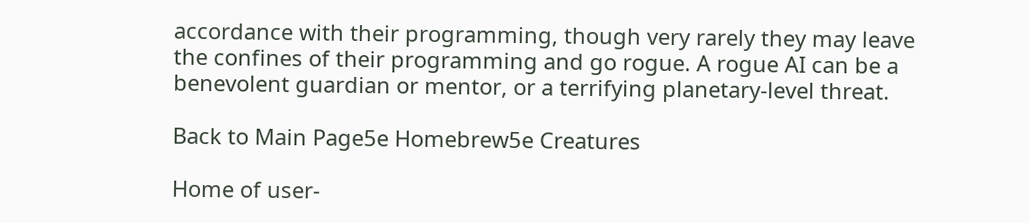accordance with their programming, though very rarely they may leave the confines of their programming and go rogue. A rogue AI can be a benevolent guardian or mentor, or a terrifying planetary-level threat.

Back to Main Page5e Homebrew5e Creatures

Home of user-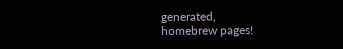generated,
homebrew pages!